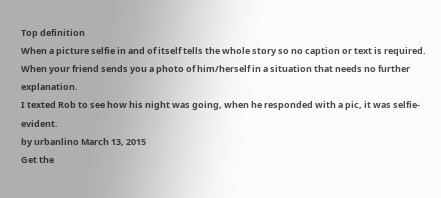Top definition
When a picture selfie in and of itself tells the whole story so no caption or text is required. When your friend sends you a photo of him/herself in a situation that needs no further explanation.
I texted Rob to see how his night was going, when he responded with a pic, it was selfie-evident.
by urbanlino March 13, 2015
Get the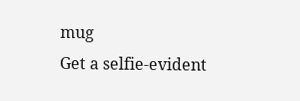mug
Get a selfie-evident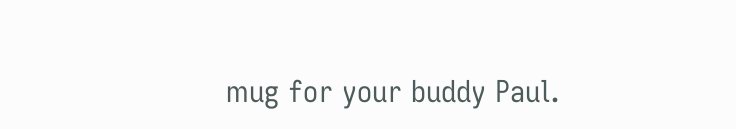mug for your buddy Paul.